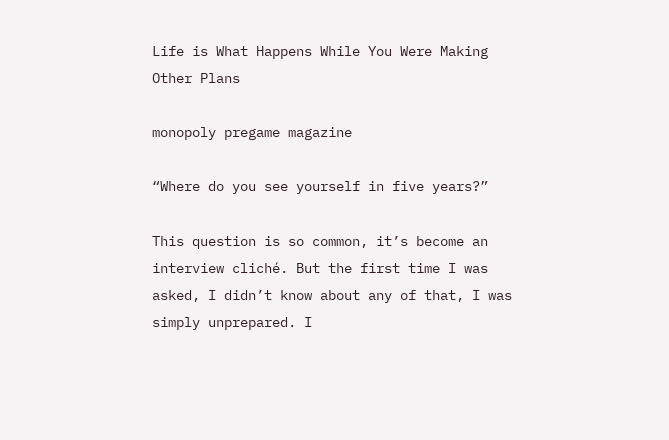Life is What Happens While You Were Making Other Plans

monopoly pregame magazine

“Where do you see yourself in five years?”

This question is so common, it’s become an interview cliché. But the first time I was asked, I didn’t know about any of that, I was simply unprepared. I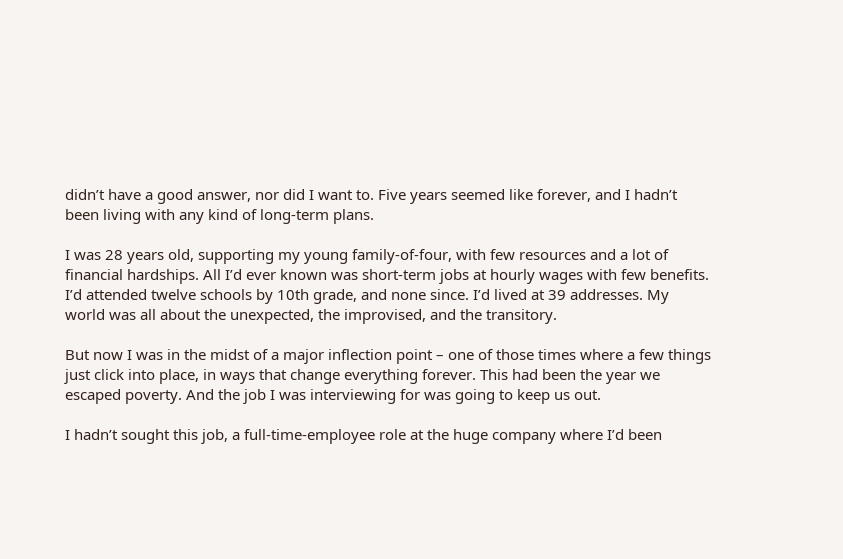didn’t have a good answer, nor did I want to. Five years seemed like forever, and I hadn’t been living with any kind of long-term plans.

I was 28 years old, supporting my young family-of-four, with few resources and a lot of financial hardships. All I’d ever known was short-term jobs at hourly wages with few benefits. I’d attended twelve schools by 10th grade, and none since. I’d lived at 39 addresses. My world was all about the unexpected, the improvised, and the transitory.

But now I was in the midst of a major inflection point – one of those times where a few things just click into place, in ways that change everything forever. This had been the year we escaped poverty. And the job I was interviewing for was going to keep us out.

I hadn’t sought this job, a full-time-employee role at the huge company where I’d been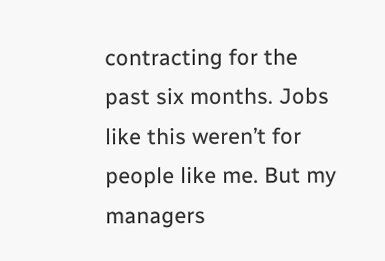contracting for the past six months. Jobs like this weren’t for people like me. But my managers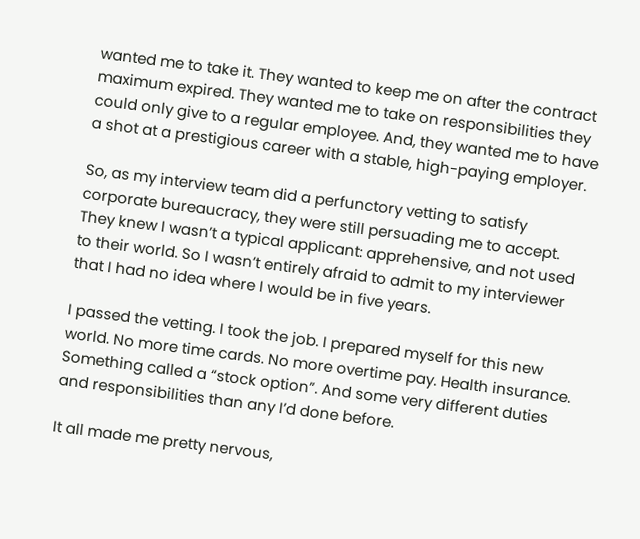wanted me to take it. They wanted to keep me on after the contract maximum expired. They wanted me to take on responsibilities they could only give to a regular employee. And, they wanted me to have a shot at a prestigious career with a stable, high-paying employer.

So, as my interview team did a perfunctory vetting to satisfy corporate bureaucracy, they were still persuading me to accept. They knew I wasn’t a typical applicant: apprehensive, and not used to their world. So I wasn’t entirely afraid to admit to my interviewer that I had no idea where I would be in five years.

I passed the vetting. I took the job. I prepared myself for this new world. No more time cards. No more overtime pay. Health insurance. Something called a “stock option”. And some very different duties and responsibilities than any I’d done before.

It all made me pretty nervous,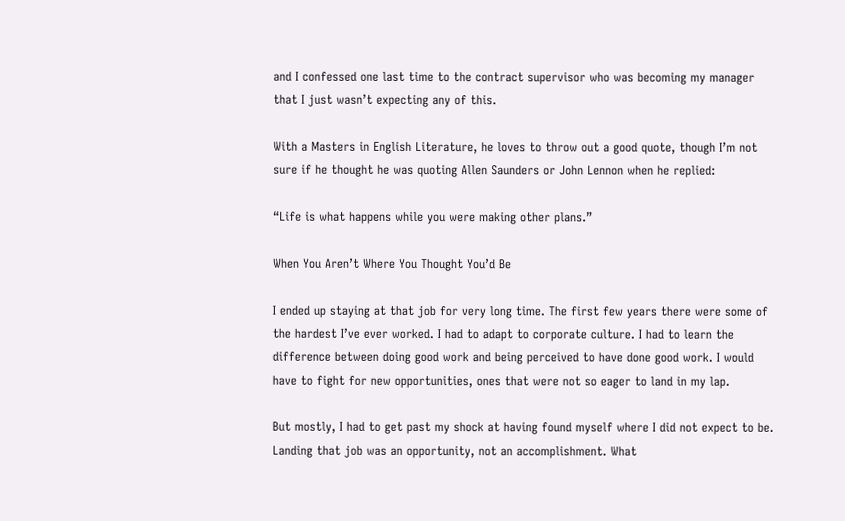and I confessed one last time to the contract supervisor who was becoming my manager that I just wasn’t expecting any of this.

With a Masters in English Literature, he loves to throw out a good quote, though I’m not sure if he thought he was quoting Allen Saunders or John Lennon when he replied:

“Life is what happens while you were making other plans.”

When You Aren’t Where You Thought You’d Be

I ended up staying at that job for very long time. The first few years there were some of the hardest I’ve ever worked. I had to adapt to corporate culture. I had to learn the difference between doing good work and being perceived to have done good work. I would have to fight for new opportunities, ones that were not so eager to land in my lap.

But mostly, I had to get past my shock at having found myself where I did not expect to be. Landing that job was an opportunity, not an accomplishment. What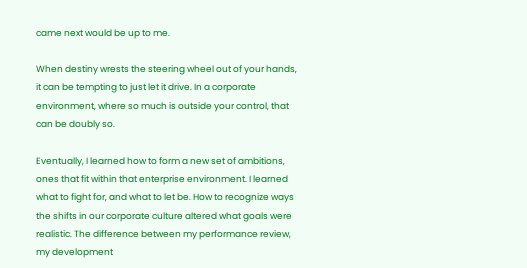came next would be up to me.

When destiny wrests the steering wheel out of your hands, it can be tempting to just let it drive. In a corporate environment, where so much is outside your control, that can be doubly so.

Eventually, I learned how to form a new set of ambitions, ones that fit within that enterprise environment. I learned what to fight for, and what to let be. How to recognize ways the shifts in our corporate culture altered what goals were realistic. The difference between my performance review, my development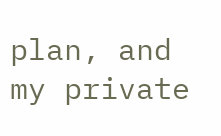plan, and my private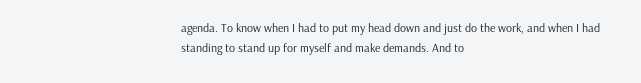agenda. To know when I had to put my head down and just do the work, and when I had standing to stand up for myself and make demands. And to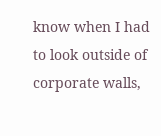know when I had to look outside of corporate walls,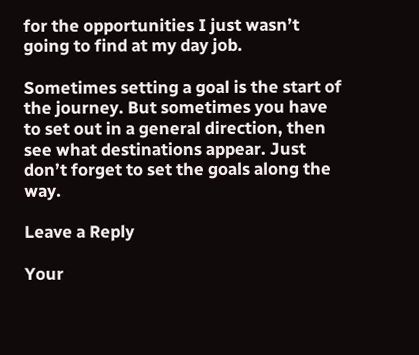for the opportunities I just wasn’t going to find at my day job.

Sometimes setting a goal is the start of the journey. But sometimes you have to set out in a general direction, then see what destinations appear. Just don’t forget to set the goals along the way.

Leave a Reply

Your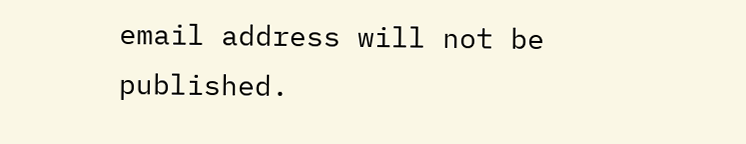email address will not be published.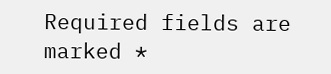Required fields are marked *